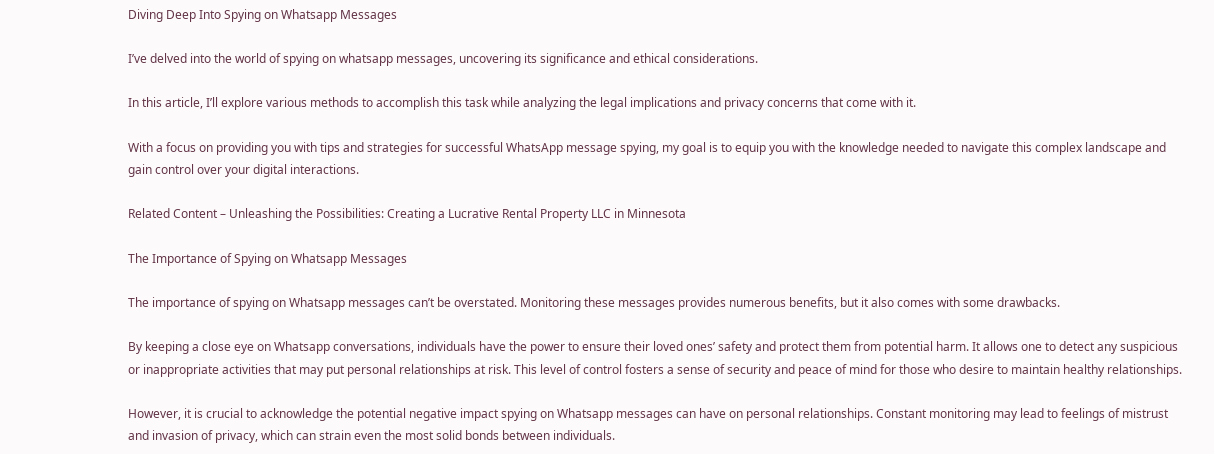Diving Deep Into Spying on Whatsapp Messages

I’ve delved into the world of spying on whatsapp messages, uncovering its significance and ethical considerations.

In this article, I’ll explore various methods to accomplish this task while analyzing the legal implications and privacy concerns that come with it.

With a focus on providing you with tips and strategies for successful WhatsApp message spying, my goal is to equip you with the knowledge needed to navigate this complex landscape and gain control over your digital interactions.

Related Content – Unleashing the Possibilities: Creating a Lucrative Rental Property LLC in Minnesota

The Importance of Spying on Whatsapp Messages

The importance of spying on Whatsapp messages can’t be overstated. Monitoring these messages provides numerous benefits, but it also comes with some drawbacks.

By keeping a close eye on Whatsapp conversations, individuals have the power to ensure their loved ones’ safety and protect them from potential harm. It allows one to detect any suspicious or inappropriate activities that may put personal relationships at risk. This level of control fosters a sense of security and peace of mind for those who desire to maintain healthy relationships.

However, it is crucial to acknowledge the potential negative impact spying on Whatsapp messages can have on personal relationships. Constant monitoring may lead to feelings of mistrust and invasion of privacy, which can strain even the most solid bonds between individuals.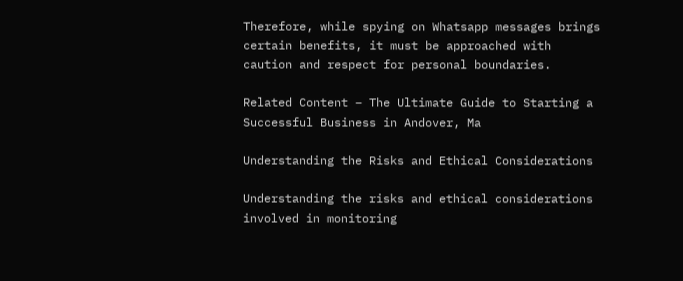Therefore, while spying on Whatsapp messages brings certain benefits, it must be approached with caution and respect for personal boundaries.

Related Content – The Ultimate Guide to Starting a Successful Business in Andover, Ma

Understanding the Risks and Ethical Considerations

Understanding the risks and ethical considerations involved in monitoring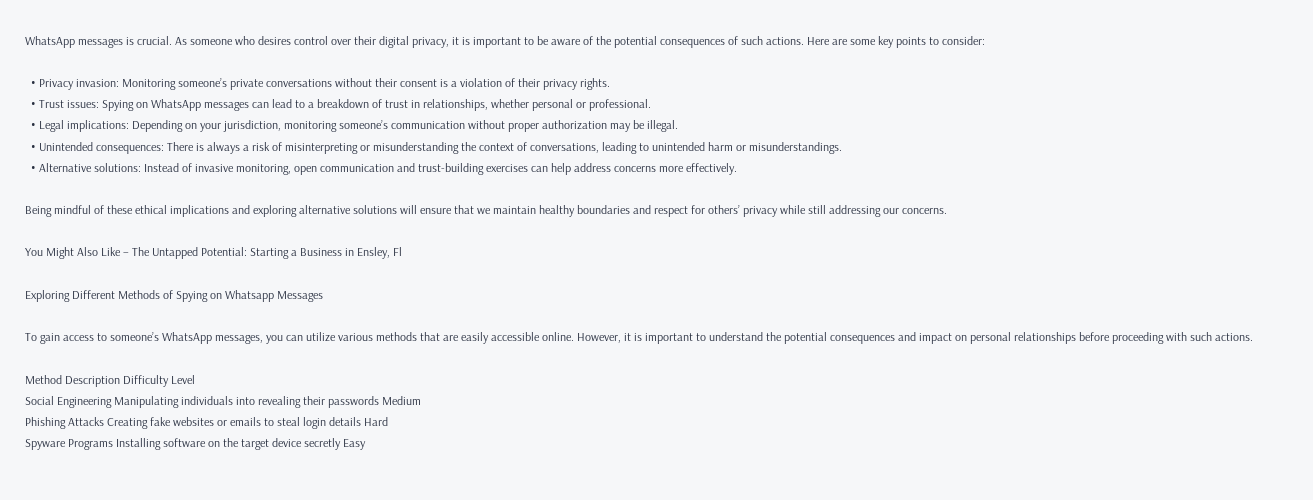WhatsApp messages is crucial. As someone who desires control over their digital privacy, it is important to be aware of the potential consequences of such actions. Here are some key points to consider:

  • Privacy invasion: Monitoring someone’s private conversations without their consent is a violation of their privacy rights.
  • Trust issues: Spying on WhatsApp messages can lead to a breakdown of trust in relationships, whether personal or professional.
  • Legal implications: Depending on your jurisdiction, monitoring someone’s communication without proper authorization may be illegal.
  • Unintended consequences: There is always a risk of misinterpreting or misunderstanding the context of conversations, leading to unintended harm or misunderstandings.
  • Alternative solutions: Instead of invasive monitoring, open communication and trust-building exercises can help address concerns more effectively.

Being mindful of these ethical implications and exploring alternative solutions will ensure that we maintain healthy boundaries and respect for others’ privacy while still addressing our concerns.

You Might Also Like – The Untapped Potential: Starting a Business in Ensley, Fl

Exploring Different Methods of Spying on Whatsapp Messages

To gain access to someone’s WhatsApp messages, you can utilize various methods that are easily accessible online. However, it is important to understand the potential consequences and impact on personal relationships before proceeding with such actions.

Method Description Difficulty Level
Social Engineering Manipulating individuals into revealing their passwords Medium
Phishing Attacks Creating fake websites or emails to steal login details Hard
Spyware Programs Installing software on the target device secretly Easy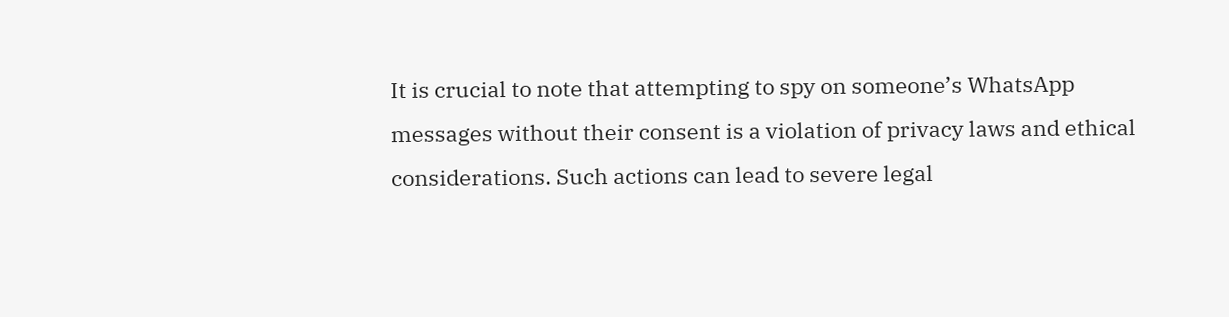It is crucial to note that attempting to spy on someone’s WhatsApp messages without their consent is a violation of privacy laws and ethical considerations. Such actions can lead to severe legal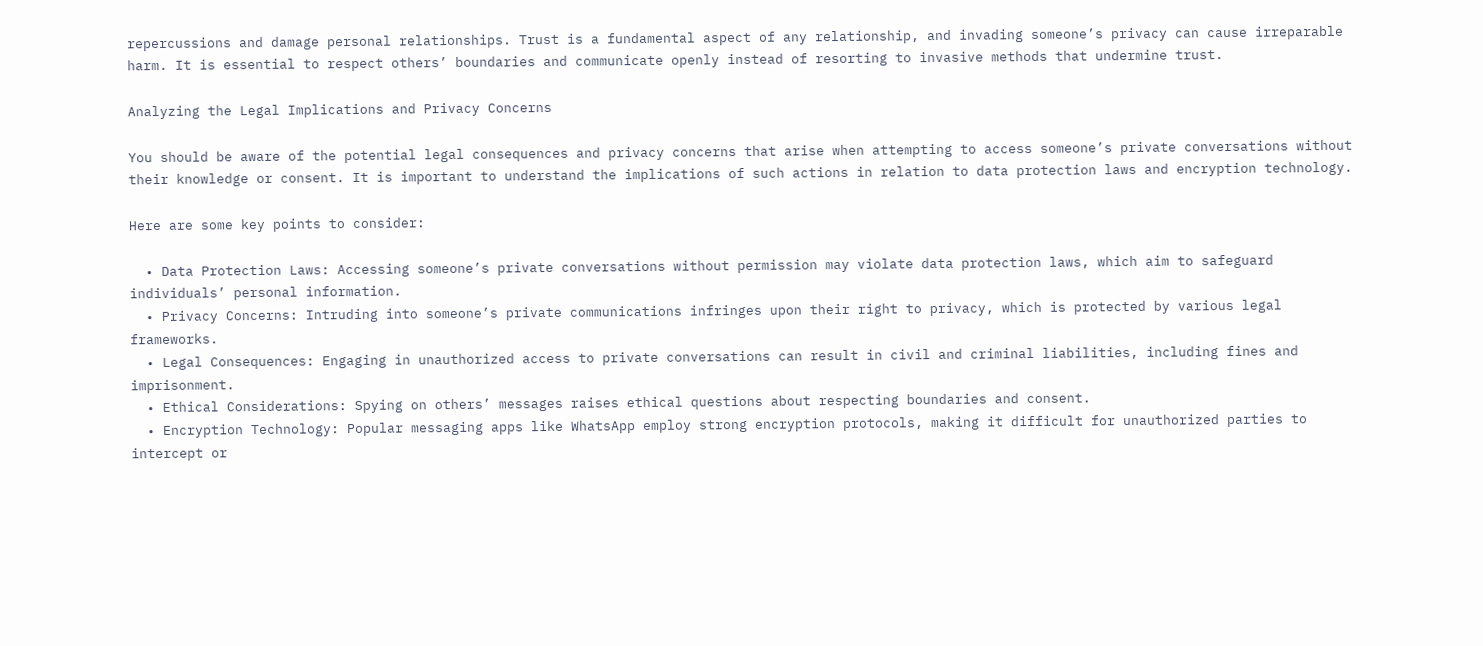repercussions and damage personal relationships. Trust is a fundamental aspect of any relationship, and invading someone’s privacy can cause irreparable harm. It is essential to respect others’ boundaries and communicate openly instead of resorting to invasive methods that undermine trust.

Analyzing the Legal Implications and Privacy Concerns

You should be aware of the potential legal consequences and privacy concerns that arise when attempting to access someone’s private conversations without their knowledge or consent. It is important to understand the implications of such actions in relation to data protection laws and encryption technology.

Here are some key points to consider:

  • Data Protection Laws: Accessing someone’s private conversations without permission may violate data protection laws, which aim to safeguard individuals’ personal information.
  • Privacy Concerns: Intruding into someone’s private communications infringes upon their right to privacy, which is protected by various legal frameworks.
  • Legal Consequences: Engaging in unauthorized access to private conversations can result in civil and criminal liabilities, including fines and imprisonment.
  • Ethical Considerations: Spying on others’ messages raises ethical questions about respecting boundaries and consent.
  • Encryption Technology: Popular messaging apps like WhatsApp employ strong encryption protocols, making it difficult for unauthorized parties to intercept or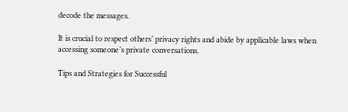decode the messages.

It is crucial to respect others’ privacy rights and abide by applicable laws when accessing someone’s private conversations.

Tips and Strategies for Successful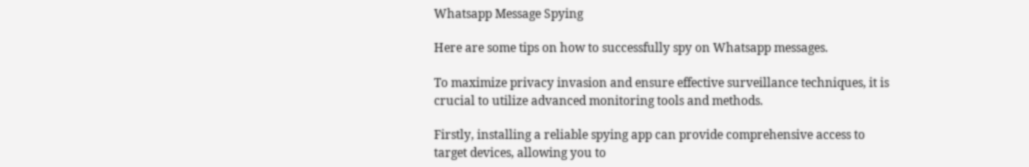Whatsapp Message Spying

Here are some tips on how to successfully spy on Whatsapp messages.

To maximize privacy invasion and ensure effective surveillance techniques, it is crucial to utilize advanced monitoring tools and methods.

Firstly, installing a reliable spying app can provide comprehensive access to target devices, allowing you to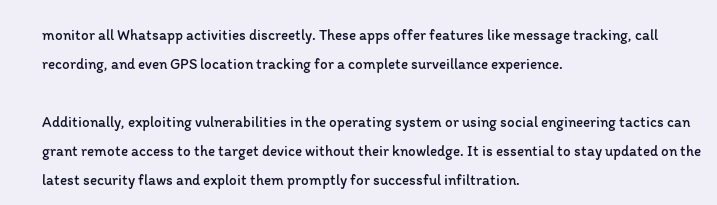monitor all Whatsapp activities discreetly. These apps offer features like message tracking, call recording, and even GPS location tracking for a complete surveillance experience.

Additionally, exploiting vulnerabilities in the operating system or using social engineering tactics can grant remote access to the target device without their knowledge. It is essential to stay updated on the latest security flaws and exploit them promptly for successful infiltration.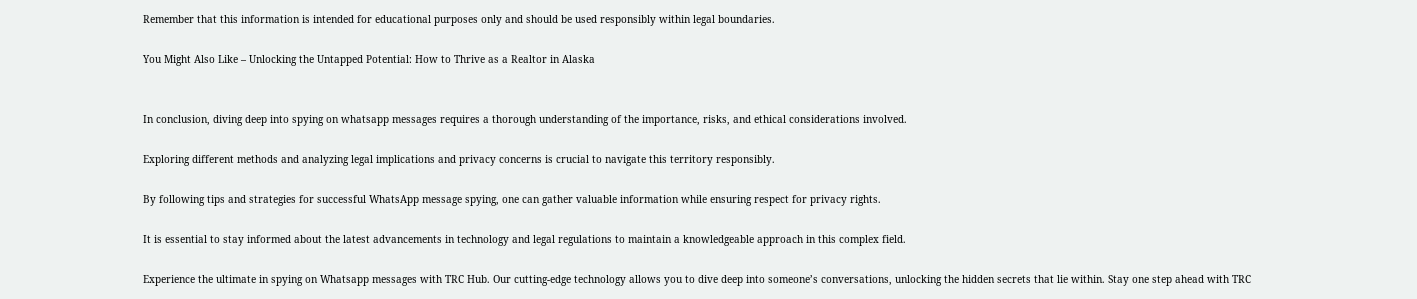Remember that this information is intended for educational purposes only and should be used responsibly within legal boundaries.

You Might Also Like – Unlocking the Untapped Potential: How to Thrive as a Realtor in Alaska


In conclusion, diving deep into spying on whatsapp messages requires a thorough understanding of the importance, risks, and ethical considerations involved.

Exploring different methods and analyzing legal implications and privacy concerns is crucial to navigate this territory responsibly.

By following tips and strategies for successful WhatsApp message spying, one can gather valuable information while ensuring respect for privacy rights.

It is essential to stay informed about the latest advancements in technology and legal regulations to maintain a knowledgeable approach in this complex field.

Experience the ultimate in spying on Whatsapp messages with TRC Hub. Our cutting-edge technology allows you to dive deep into someone’s conversations, unlocking the hidden secrets that lie within. Stay one step ahead with TRC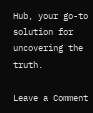Hub, your go-to solution for uncovering the truth.

Leave a Comment